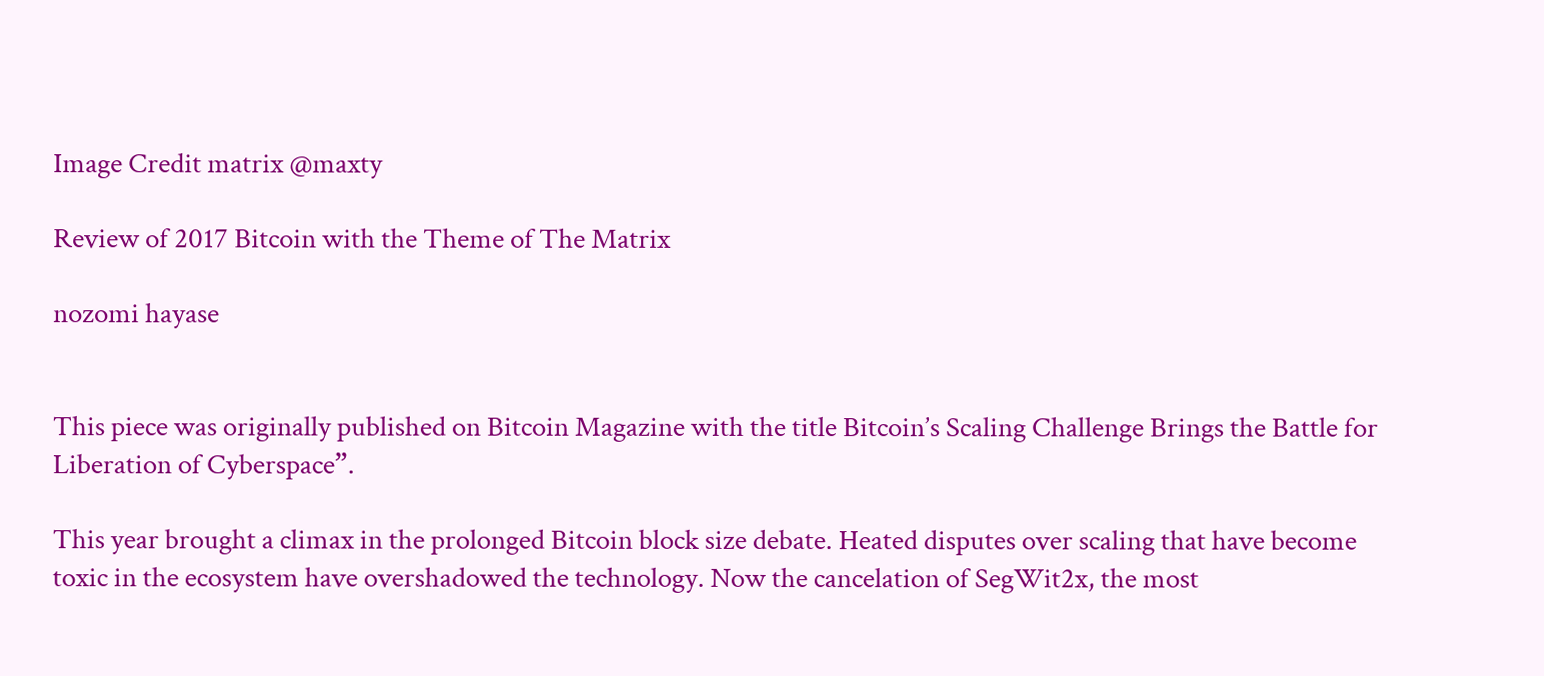Image Credit matrix @maxty

Review of 2017 Bitcoin with the Theme of The Matrix

nozomi hayase


This piece was originally published on Bitcoin Magazine with the title Bitcoin’s Scaling Challenge Brings the Battle for Liberation of Cyberspace”.

This year brought a climax in the prolonged Bitcoin block size debate. Heated disputes over scaling that have become toxic in the ecosystem have overshadowed the technology. Now the cancelation of SegWit2x, the most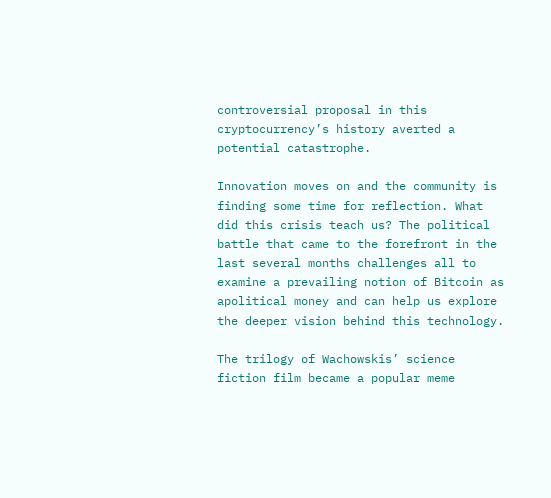controversial proposal in this cryptocurrency’s history averted a potential catastrophe.

Innovation moves on and the community is finding some time for reflection. What did this crisis teach us? The political battle that came to the forefront in the last several months challenges all to examine a prevailing notion of Bitcoin as apolitical money and can help us explore the deeper vision behind this technology.

The trilogy of Wachowskis’ science fiction film became a popular meme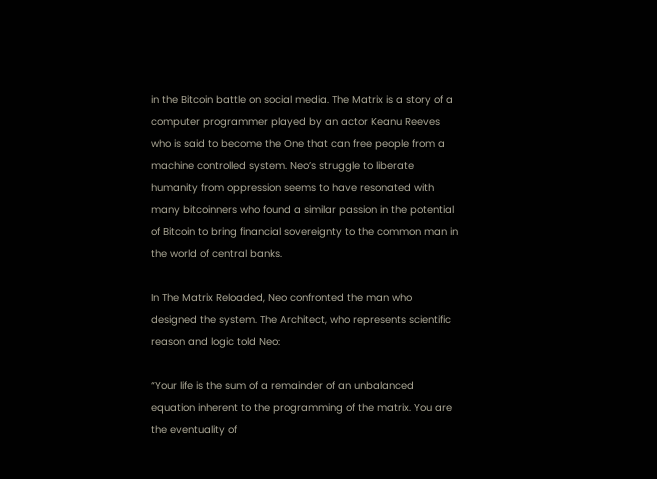in the Bitcoin battle on social media. The Matrix is a story of a computer programmer played by an actor Keanu Reeves who is said to become the One that can free people from a machine controlled system. Neo’s struggle to liberate humanity from oppression seems to have resonated with many bitcoinners who found a similar passion in the potential of Bitcoin to bring financial sovereignty to the common man in the world of central banks.

In The Matrix Reloaded, Neo confronted the man who designed the system. The Architect, who represents scientific reason and logic told Neo:

“Your life is the sum of a remainder of an unbalanced equation inherent to the programming of the matrix. You are the eventuality of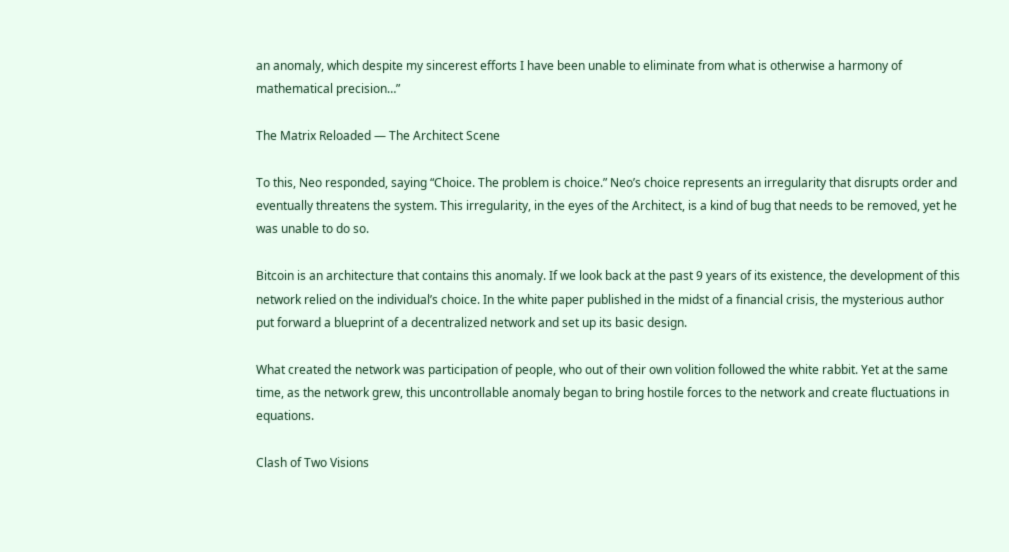an anomaly, which despite my sincerest efforts I have been unable to eliminate from what is otherwise a harmony of mathematical precision…”

The Matrix Reloaded — The Architect Scene

To this, Neo responded, saying “Choice. The problem is choice.” Neo’s choice represents an irregularity that disrupts order and eventually threatens the system. This irregularity, in the eyes of the Architect, is a kind of bug that needs to be removed, yet he was unable to do so.

Bitcoin is an architecture that contains this anomaly. If we look back at the past 9 years of its existence, the development of this network relied on the individual’s choice. In the white paper published in the midst of a financial crisis, the mysterious author put forward a blueprint of a decentralized network and set up its basic design.

What created the network was participation of people, who out of their own volition followed the white rabbit. Yet at the same time, as the network grew, this uncontrollable anomaly began to bring hostile forces to the network and create fluctuations in equations.

Clash of Two Visions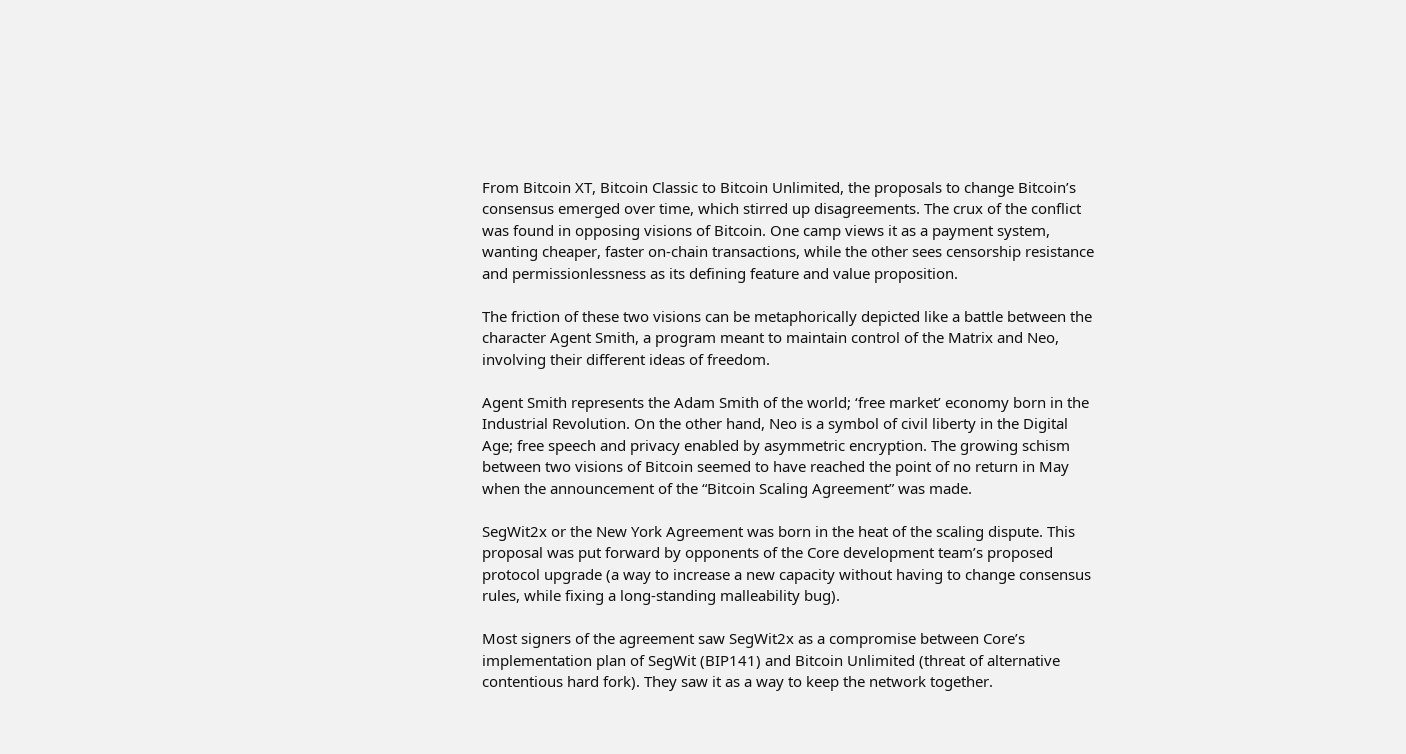From Bitcoin XT, Bitcoin Classic to Bitcoin Unlimited, the proposals to change Bitcoin’s consensus emerged over time, which stirred up disagreements. The crux of the conflict was found in opposing visions of Bitcoin. One camp views it as a payment system, wanting cheaper, faster on-chain transactions, while the other sees censorship resistance and permissionlessness as its defining feature and value proposition.

The friction of these two visions can be metaphorically depicted like a battle between the character Agent Smith, a program meant to maintain control of the Matrix and Neo, involving their different ideas of freedom.

Agent Smith represents the Adam Smith of the world; ‘free market’ economy born in the Industrial Revolution. On the other hand, Neo is a symbol of civil liberty in the Digital Age; free speech and privacy enabled by asymmetric encryption. The growing schism between two visions of Bitcoin seemed to have reached the point of no return in May when the announcement of the “Bitcoin Scaling Agreement” was made.

SegWit2x or the New York Agreement was born in the heat of the scaling dispute. This proposal was put forward by opponents of the Core development team’s proposed protocol upgrade (a way to increase a new capacity without having to change consensus rules, while fixing a long-standing malleability bug).

Most signers of the agreement saw SegWit2x as a compromise between Core’s implementation plan of SegWit (BIP141) and Bitcoin Unlimited (threat of alternative contentious hard fork). They saw it as a way to keep the network together.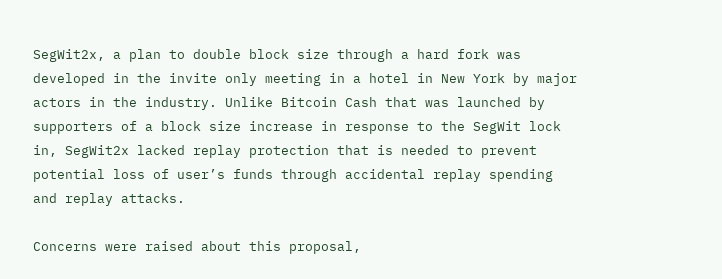SegWit2x, a plan to double block size through a hard fork was developed in the invite only meeting in a hotel in New York by major actors in the industry. Unlike Bitcoin Cash that was launched by supporters of a block size increase in response to the SegWit lock in, SegWit2x lacked replay protection that is needed to prevent potential loss of user’s funds through accidental replay spending and replay attacks.

Concerns were raised about this proposal,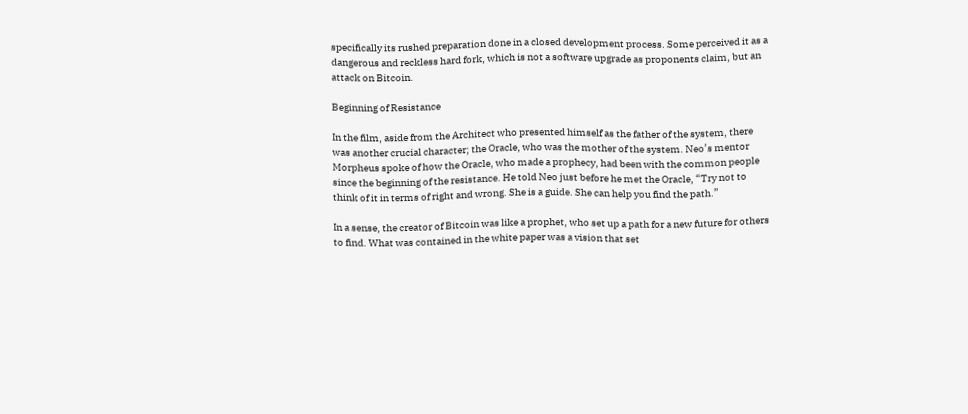specifically its rushed preparation done in a closed development process. Some perceived it as a dangerous and reckless hard fork, which is not a software upgrade as proponents claim, but an attack on Bitcoin.

Beginning of Resistance

In the film, aside from the Architect who presented himself as the father of the system, there was another crucial character; the Oracle, who was the mother of the system. Neo’s mentor Morpheus spoke of how the Oracle, who made a prophecy, had been with the common people since the beginning of the resistance. He told Neo just before he met the Oracle, “Try not to think of it in terms of right and wrong. She is a guide. She can help you find the path.”

In a sense, the creator of Bitcoin was like a prophet, who set up a path for a new future for others to find. What was contained in the white paper was a vision that set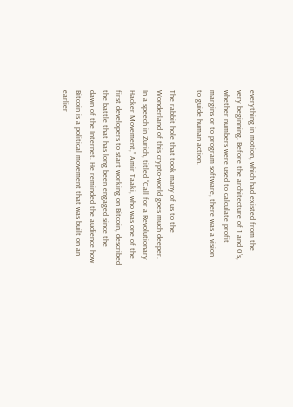everything in motion, which had existed from the very beginning. Before the architecture of 1 and 0’s, whether numbers were used to calculate profit margins or to program software, there was a vision to guide human action.

The rabbit hole that took many of us to the Wonderland of this crypto-world goes much deeper. In a speech in Zurich, titled “Call for a Revolutionary Hacker Movement,” Amir Taaki, who was one of the first developers to start working on Bitcoin, described the battle that has long been engaged since the dawn of the Internet. He reminded the audience how Bitcoin is a political movement that was built on an earlier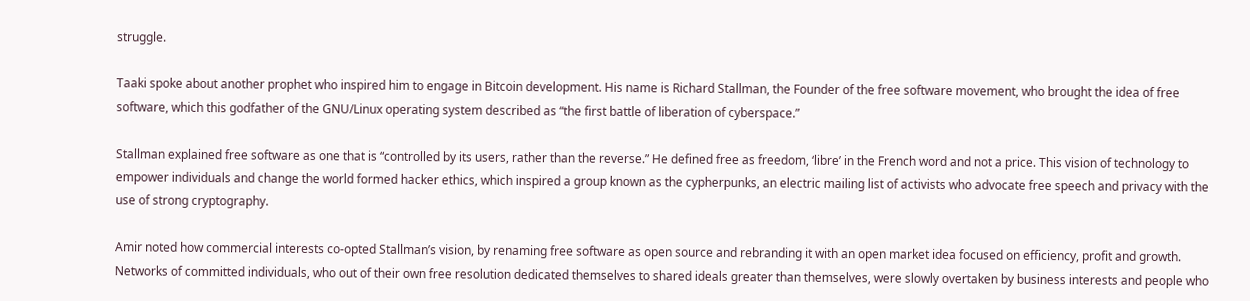struggle.

Taaki spoke about another prophet who inspired him to engage in Bitcoin development. His name is Richard Stallman, the Founder of the free software movement, who brought the idea of free software, which this godfather of the GNU/Linux operating system described as “the first battle of liberation of cyberspace.”

Stallman explained free software as one that is “controlled by its users, rather than the reverse.” He defined free as freedom, ‘libre’ in the French word and not a price. This vision of technology to empower individuals and change the world formed hacker ethics, which inspired a group known as the cypherpunks, an electric mailing list of activists who advocate free speech and privacy with the use of strong cryptography.

Amir noted how commercial interests co-opted Stallman’s vision, by renaming free software as open source and rebranding it with an open market idea focused on efficiency, profit and growth. Networks of committed individuals, who out of their own free resolution dedicated themselves to shared ideals greater than themselves, were slowly overtaken by business interests and people who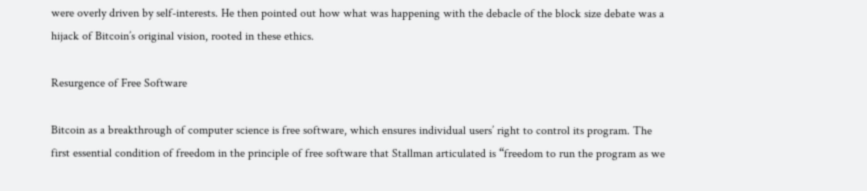were overly driven by self-interests. He then pointed out how what was happening with the debacle of the block size debate was a hijack of Bitcoin’s original vision, rooted in these ethics.

Resurgence of Free Software

Bitcoin as a breakthrough of computer science is free software, which ensures individual users’ right to control its program. The first essential condition of freedom in the principle of free software that Stallman articulated is “freedom to run the program as we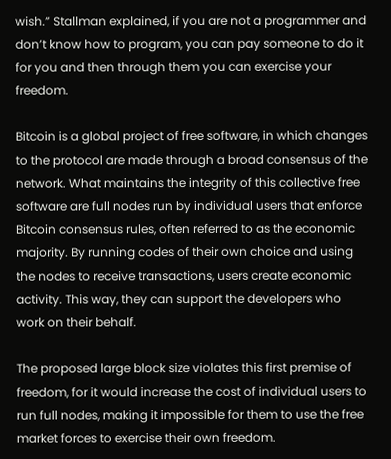wish.” Stallman explained, if you are not a programmer and don’t know how to program, you can pay someone to do it for you and then through them you can exercise your freedom.

Bitcoin is a global project of free software, in which changes to the protocol are made through a broad consensus of the network. What maintains the integrity of this collective free software are full nodes run by individual users that enforce Bitcoin consensus rules, often referred to as the economic majority. By running codes of their own choice and using the nodes to receive transactions, users create economic activity. This way, they can support the developers who work on their behalf.

The proposed large block size violates this first premise of freedom, for it would increase the cost of individual users to run full nodes, making it impossible for them to use the free market forces to exercise their own freedom.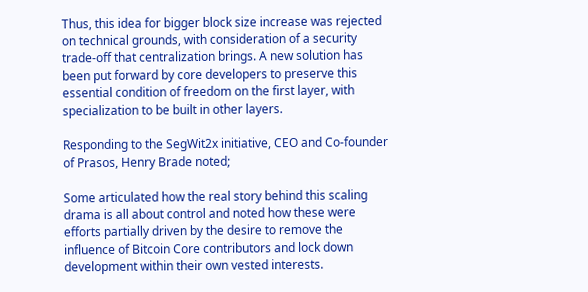Thus, this idea for bigger block size increase was rejected on technical grounds, with consideration of a security trade-off that centralization brings. A new solution has been put forward by core developers to preserve this essential condition of freedom on the first layer, with specialization to be built in other layers.

Responding to the SegWit2x initiative, CEO and Co-founder of Prasos, Henry Brade noted;

Some articulated how the real story behind this scaling drama is all about control and noted how these were efforts partially driven by the desire to remove the influence of Bitcoin Core contributors and lock down development within their own vested interests.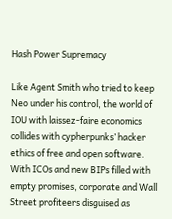Hash Power Supremacy

Like Agent Smith who tried to keep Neo under his control, the world of IOU with laissez-faire economics collides with cypherpunks’ hacker ethics of free and open software. With ICOs and new BIPs filled with empty promises, corporate and Wall Street profiteers disguised as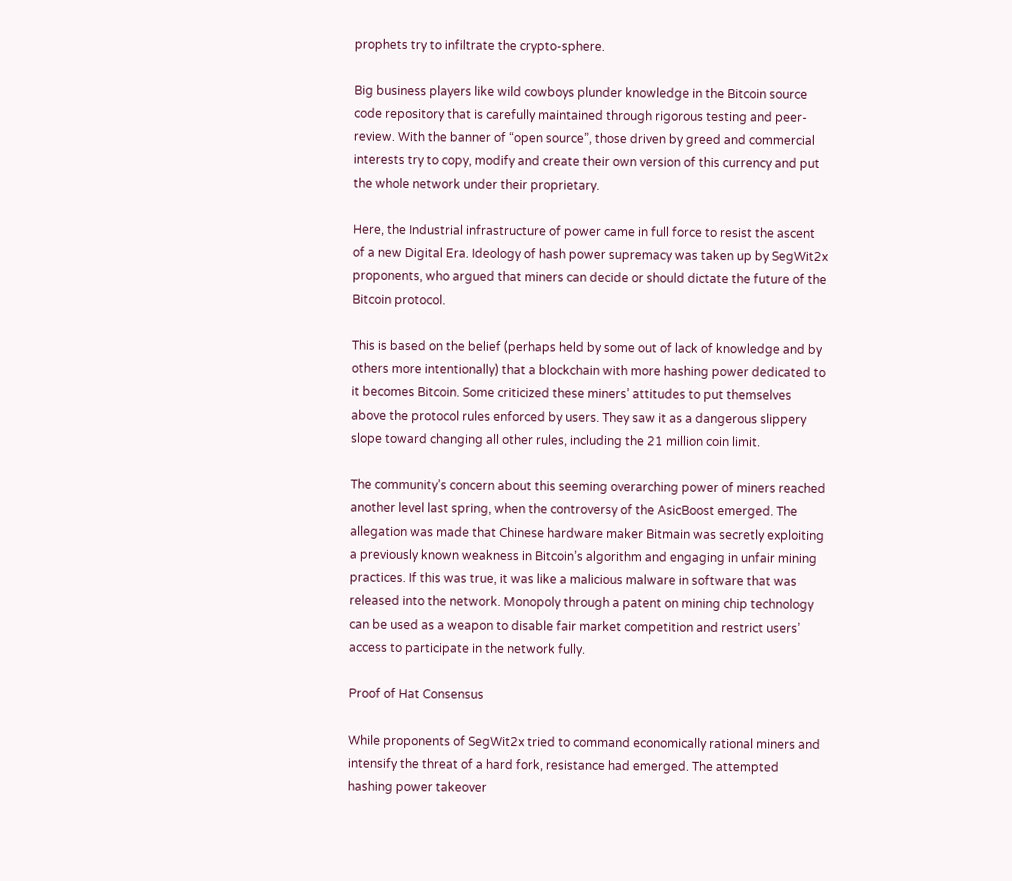prophets try to infiltrate the crypto-sphere.

Big business players like wild cowboys plunder knowledge in the Bitcoin source code repository that is carefully maintained through rigorous testing and peer-review. With the banner of “open source”, those driven by greed and commercial interests try to copy, modify and create their own version of this currency and put the whole network under their proprietary.

Here, the Industrial infrastructure of power came in full force to resist the ascent of a new Digital Era. Ideology of hash power supremacy was taken up by SegWit2x proponents, who argued that miners can decide or should dictate the future of the Bitcoin protocol.

This is based on the belief (perhaps held by some out of lack of knowledge and by others more intentionally) that a blockchain with more hashing power dedicated to it becomes Bitcoin. Some criticized these miners’ attitudes to put themselves above the protocol rules enforced by users. They saw it as a dangerous slippery slope toward changing all other rules, including the 21 million coin limit.

The community’s concern about this seeming overarching power of miners reached another level last spring, when the controversy of the AsicBoost emerged. The allegation was made that Chinese hardware maker Bitmain was secretly exploiting a previously known weakness in Bitcoin’s algorithm and engaging in unfair mining practices. If this was true, it was like a malicious malware in software that was released into the network. Monopoly through a patent on mining chip technology can be used as a weapon to disable fair market competition and restrict users’ access to participate in the network fully.

Proof of Hat Consensus

While proponents of SegWit2x tried to command economically rational miners and intensify the threat of a hard fork, resistance had emerged. The attempted hashing power takeover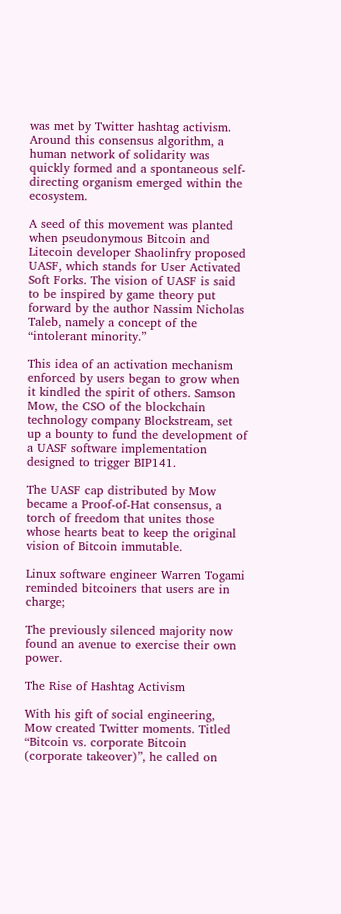was met by Twitter hashtag activism. Around this consensus algorithm, a human network of solidarity was quickly formed and a spontaneous self-directing organism emerged within the ecosystem.

A seed of this movement was planted when pseudonymous Bitcoin and Litecoin developer Shaolinfry proposed UASF, which stands for User Activated Soft Forks. The vision of UASF is said to be inspired by game theory put forward by the author Nassim Nicholas Taleb, namely a concept of the “intolerant minority.”

This idea of an activation mechanism enforced by users began to grow when it kindled the spirit of others. Samson Mow, the CSO of the blockchain technology company Blockstream, set up a bounty to fund the development of a UASF software implementation designed to trigger BIP141.

The UASF cap distributed by Mow became a Proof-of-Hat consensus, a torch of freedom that unites those whose hearts beat to keep the original vision of Bitcoin immutable.

Linux software engineer Warren Togami reminded bitcoiners that users are in charge;

The previously silenced majority now found an avenue to exercise their own power.

The Rise of Hashtag Activism

With his gift of social engineering, Mow created Twitter moments. Titled “Bitcoin vs. corporate Bitcoin (corporate takeover)”, he called on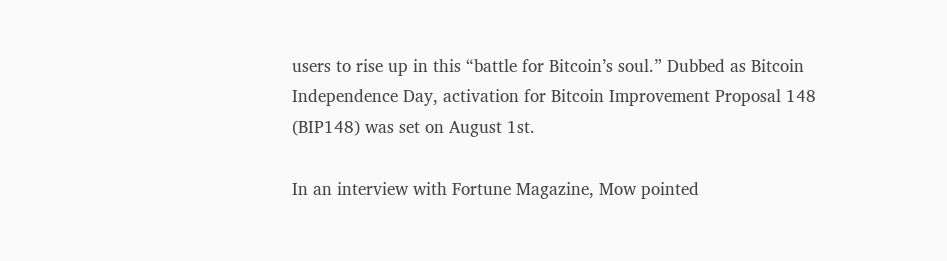users to rise up in this “battle for Bitcoin’s soul.” Dubbed as Bitcoin Independence Day, activation for Bitcoin Improvement Proposal 148 (BIP148) was set on August 1st.

In an interview with Fortune Magazine, Mow pointed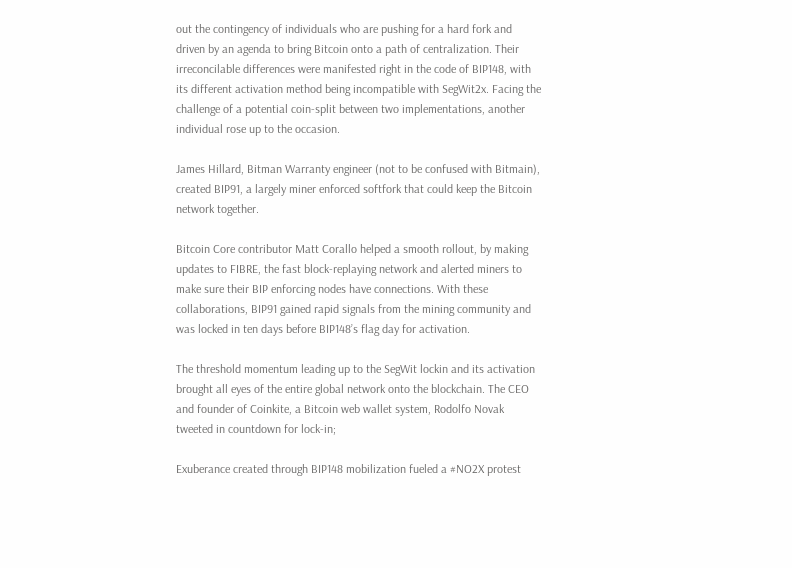out the contingency of individuals who are pushing for a hard fork and driven by an agenda to bring Bitcoin onto a path of centralization. Their irreconcilable differences were manifested right in the code of BIP148, with its different activation method being incompatible with SegWit2x. Facing the challenge of a potential coin-split between two implementations, another individual rose up to the occasion.

James Hillard, Bitman Warranty engineer (not to be confused with Bitmain), created BIP91, a largely miner enforced softfork that could keep the Bitcoin network together.

Bitcoin Core contributor Matt Corallo helped a smooth rollout, by making updates to FIBRE, the fast block-replaying network and alerted miners to make sure their BIP enforcing nodes have connections. With these collaborations, BIP91 gained rapid signals from the mining community and was locked in ten days before BIP148’s flag day for activation.

The threshold momentum leading up to the SegWit lockin and its activation brought all eyes of the entire global network onto the blockchain. The CEO and founder of Coinkite, a Bitcoin web wallet system, Rodolfo Novak tweeted in countdown for lock-in;

Exuberance created through BIP148 mobilization fueled a #NO2X protest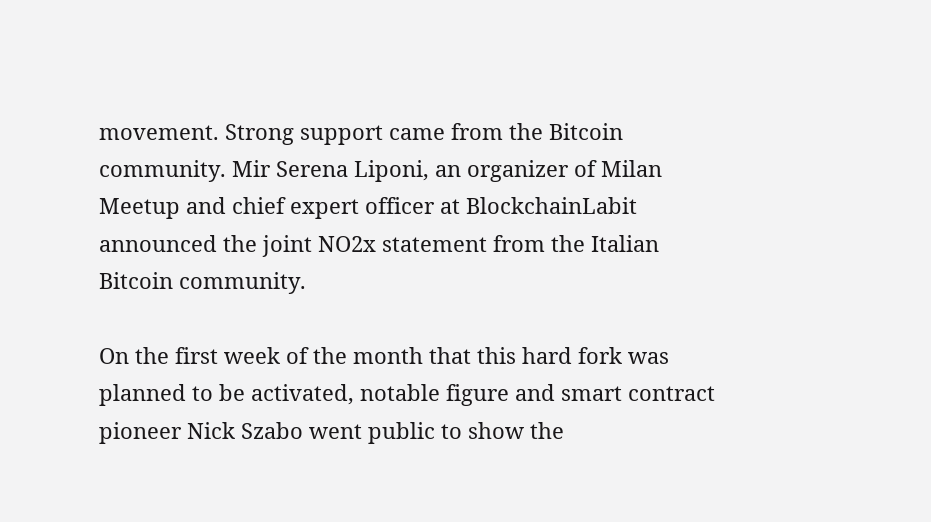movement. Strong support came from the Bitcoin community. Mir Serena Liponi, an organizer of Milan Meetup and chief expert officer at BlockchainLabit announced the joint NO2x statement from the Italian Bitcoin community.

On the first week of the month that this hard fork was planned to be activated, notable figure and smart contract pioneer Nick Szabo went public to show the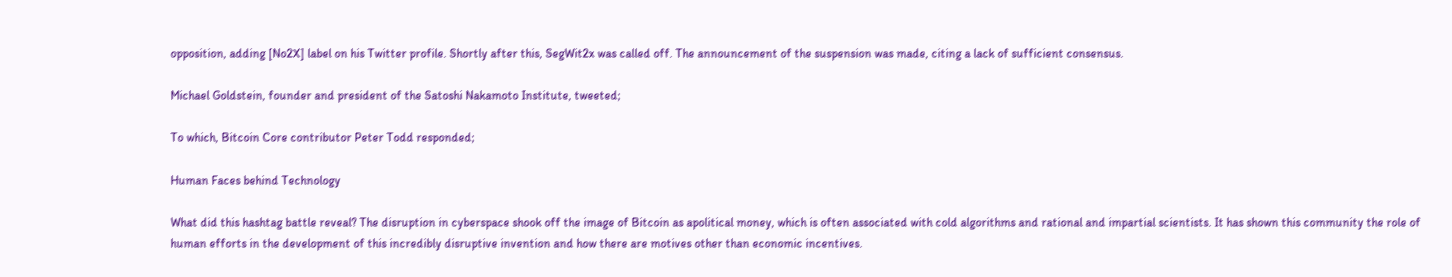opposition, adding [No2X] label on his Twitter profile. Shortly after this, SegWit2x was called off. The announcement of the suspension was made, citing a lack of sufficient consensus.

Michael Goldstein, founder and president of the Satoshi Nakamoto Institute, tweeted;

To which, Bitcoin Core contributor Peter Todd responded;

Human Faces behind Technology

What did this hashtag battle reveal? The disruption in cyberspace shook off the image of Bitcoin as apolitical money, which is often associated with cold algorithms and rational and impartial scientists. It has shown this community the role of human efforts in the development of this incredibly disruptive invention and how there are motives other than economic incentives.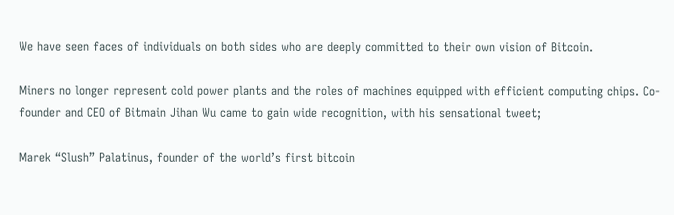We have seen faces of individuals on both sides who are deeply committed to their own vision of Bitcoin.

Miners no longer represent cold power plants and the roles of machines equipped with efficient computing chips. Co-founder and CEO of Bitmain Jihan Wu came to gain wide recognition, with his sensational tweet;

Marek “Slush” Palatinus, founder of the world’s first bitcoin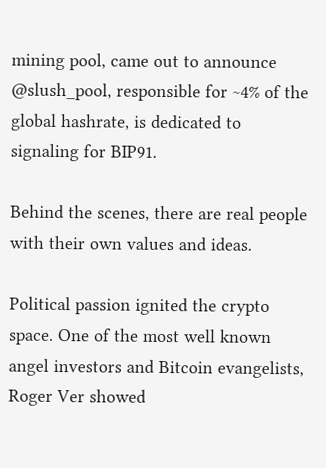mining pool, came out to announce @slush_pool, responsible for ~4% of the global hashrate, is dedicated to signaling for BIP91.

Behind the scenes, there are real people with their own values and ideas.

Political passion ignited the crypto space. One of the most well known angel investors and Bitcoin evangelists, Roger Ver showed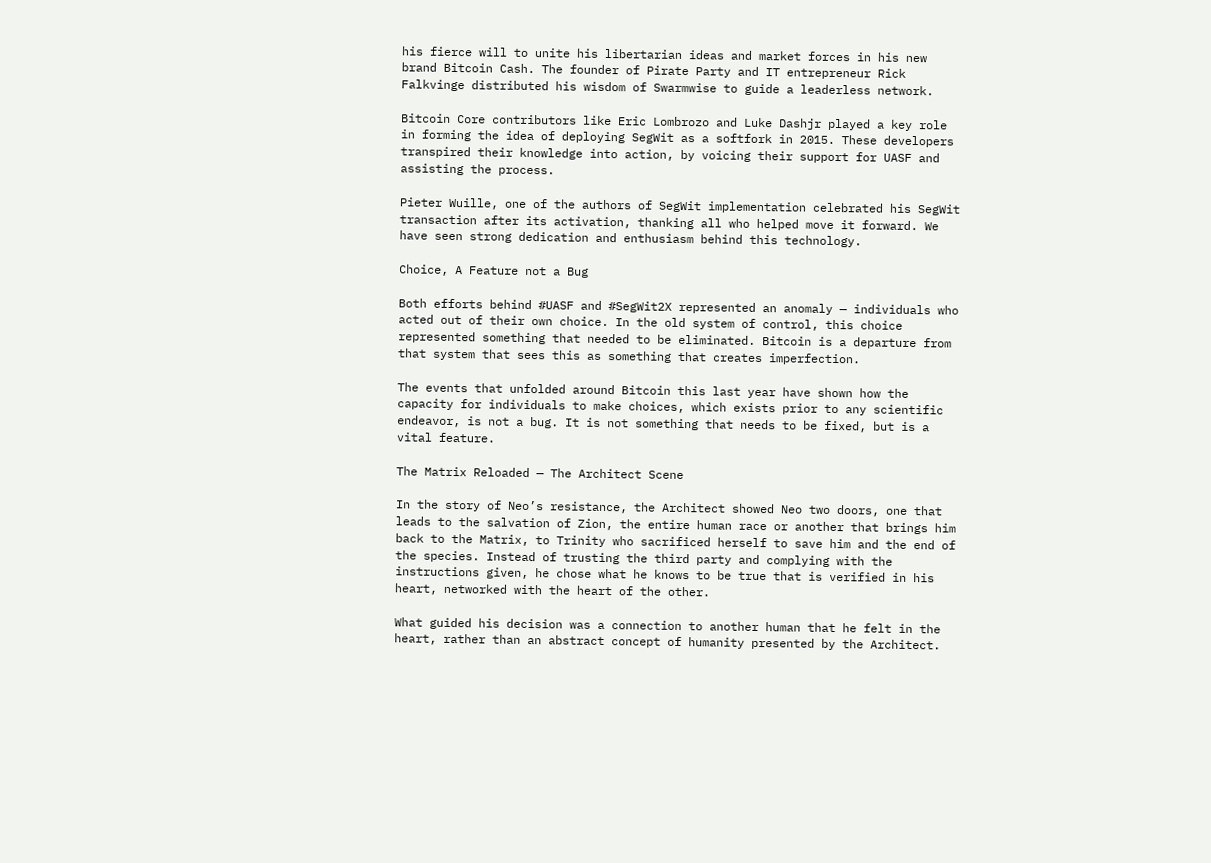his fierce will to unite his libertarian ideas and market forces in his new brand Bitcoin Cash. The founder of Pirate Party and IT entrepreneur Rick Falkvinge distributed his wisdom of Swarmwise to guide a leaderless network.

Bitcoin Core contributors like Eric Lombrozo and Luke Dashjr played a key role in forming the idea of deploying SegWit as a softfork in 2015. These developers transpired their knowledge into action, by voicing their support for UASF and assisting the process.

Pieter Wuille, one of the authors of SegWit implementation celebrated his SegWit transaction after its activation, thanking all who helped move it forward. We have seen strong dedication and enthusiasm behind this technology.

Choice, A Feature not a Bug

Both efforts behind #UASF and #SegWit2X represented an anomaly — individuals who acted out of their own choice. In the old system of control, this choice represented something that needed to be eliminated. Bitcoin is a departure from that system that sees this as something that creates imperfection.

The events that unfolded around Bitcoin this last year have shown how the capacity for individuals to make choices, which exists prior to any scientific endeavor, is not a bug. It is not something that needs to be fixed, but is a vital feature.

The Matrix Reloaded — The Architect Scene

In the story of Neo’s resistance, the Architect showed Neo two doors, one that leads to the salvation of Zion, the entire human race or another that brings him back to the Matrix, to Trinity who sacrificed herself to save him and the end of the species. Instead of trusting the third party and complying with the instructions given, he chose what he knows to be true that is verified in his heart, networked with the heart of the other.

What guided his decision was a connection to another human that he felt in the heart, rather than an abstract concept of humanity presented by the Architect.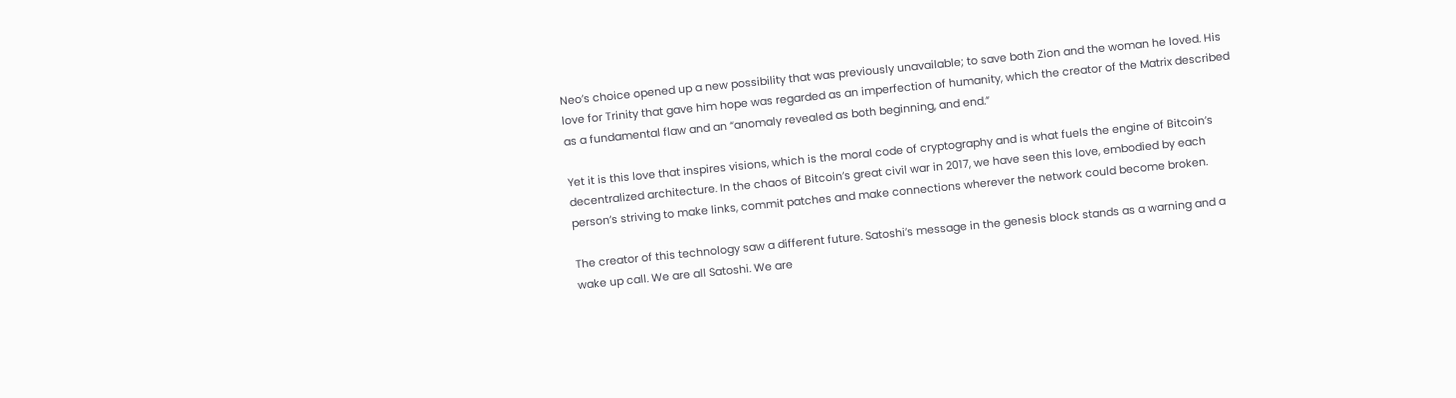Neo’s choice opened up a new possibility that was previously unavailable; to save both Zion and the woman he loved. His love for Trinity that gave him hope was regarded as an imperfection of humanity, which the creator of the Matrix described as a fundamental flaw and an “anomaly revealed as both beginning, and end.”

Yet it is this love that inspires visions, which is the moral code of cryptography and is what fuels the engine of Bitcoin’s decentralized architecture. In the chaos of Bitcoin’s great civil war in 2017, we have seen this love, embodied by each person’s striving to make links, commit patches and make connections wherever the network could become broken.

The creator of this technology saw a different future. Satoshi’s message in the genesis block stands as a warning and a wake up call. We are all Satoshi. We are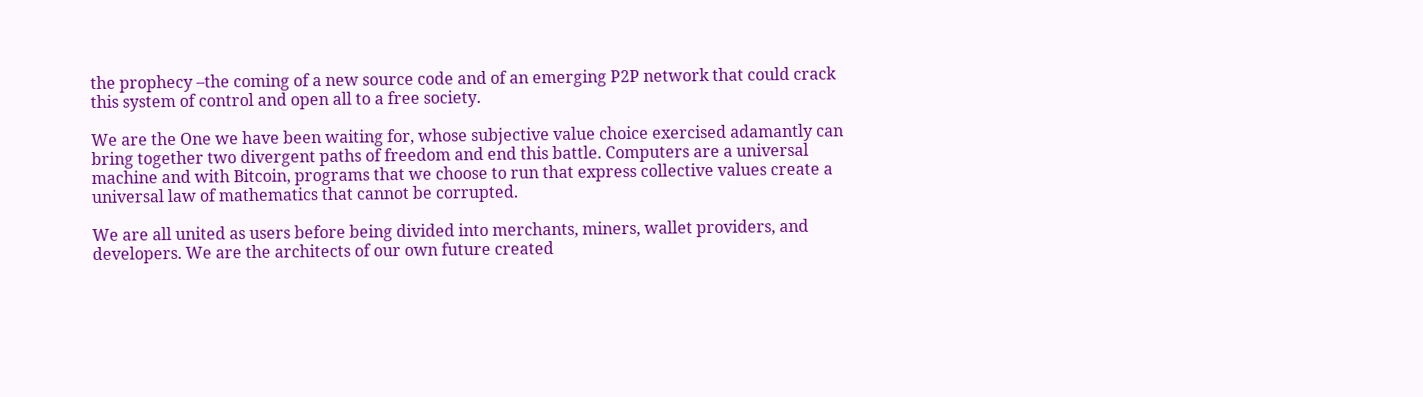the prophecy –the coming of a new source code and of an emerging P2P network that could crack this system of control and open all to a free society.

We are the One we have been waiting for, whose subjective value choice exercised adamantly can bring together two divergent paths of freedom and end this battle. Computers are a universal machine and with Bitcoin, programs that we choose to run that express collective values create a universal law of mathematics that cannot be corrupted.

We are all united as users before being divided into merchants, miners, wallet providers, and developers. We are the architects of our own future created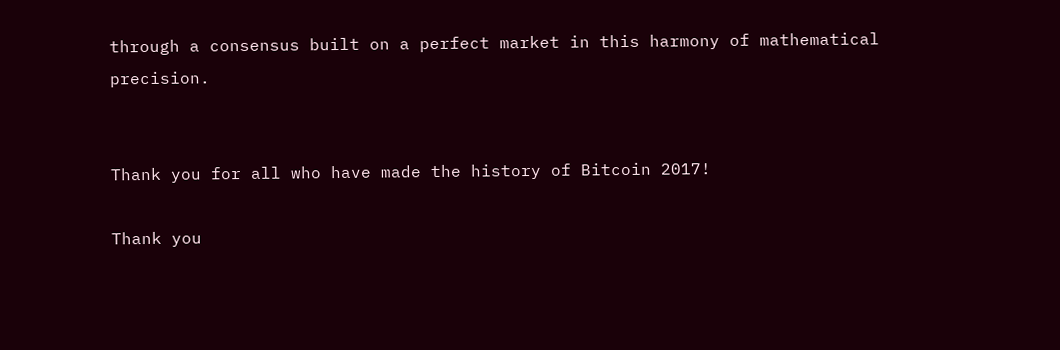through a consensus built on a perfect market in this harmony of mathematical precision.


Thank you for all who have made the history of Bitcoin 2017!

Thank you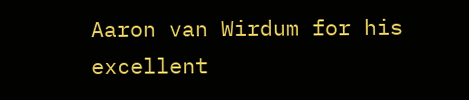Aaron van Wirdum for his excellent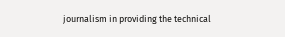journalism in providing the technical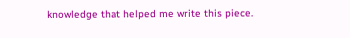knowledge that helped me write this piece.